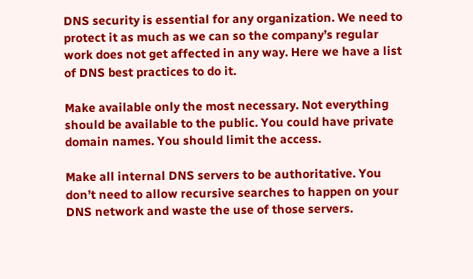DNS security is essential for any organization. We need to protect it as much as we can so the company’s regular work does not get affected in any way. Here we have a list of DNS best practices to do it.

Make available only the most necessary. Not everything should be available to the public. You could have private domain names. You should limit the access.

Make all internal DNS servers to be authoritative. You don’t need to allow recursive searches to happen on your DNS network and waste the use of those servers.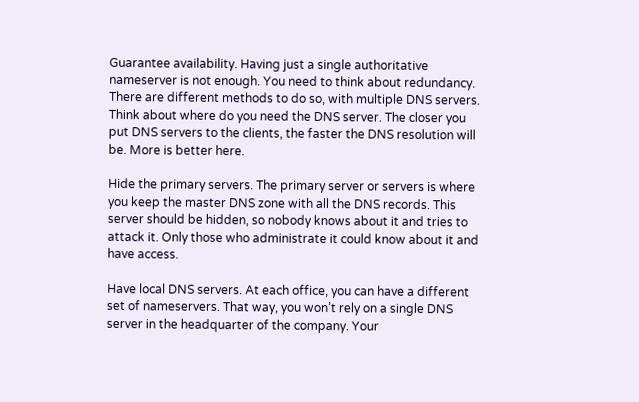Guarantee availability. Having just a single authoritative nameserver is not enough. You need to think about redundancy. There are different methods to do so, with multiple DNS servers. Think about where do you need the DNS server. The closer you put DNS servers to the clients, the faster the DNS resolution will be. More is better here.

Hide the primary servers. The primary server or servers is where you keep the master DNS zone with all the DNS records. This server should be hidden, so nobody knows about it and tries to attack it. Only those who administrate it could know about it and have access.

Have local DNS servers. At each office, you can have a different set of nameservers. That way, you won’t rely on a single DNS server in the headquarter of the company. Your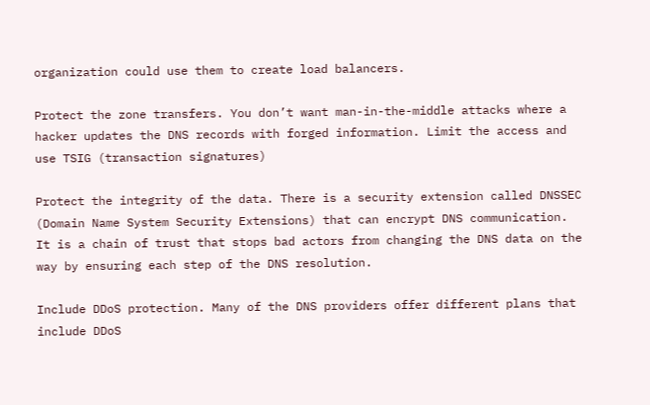organization could use them to create load balancers.

Protect the zone transfers. You don’t want man-in-the-middle attacks where a hacker updates the DNS records with forged information. Limit the access and use TSIG (transaction signatures)

Protect the integrity of the data. There is a security extension called DNSSEC (Domain Name System Security Extensions) that can encrypt DNS communication. It is a chain of trust that stops bad actors from changing the DNS data on the way by ensuring each step of the DNS resolution.

Include DDoS protection. Many of the DNS providers offer different plans that include DDoS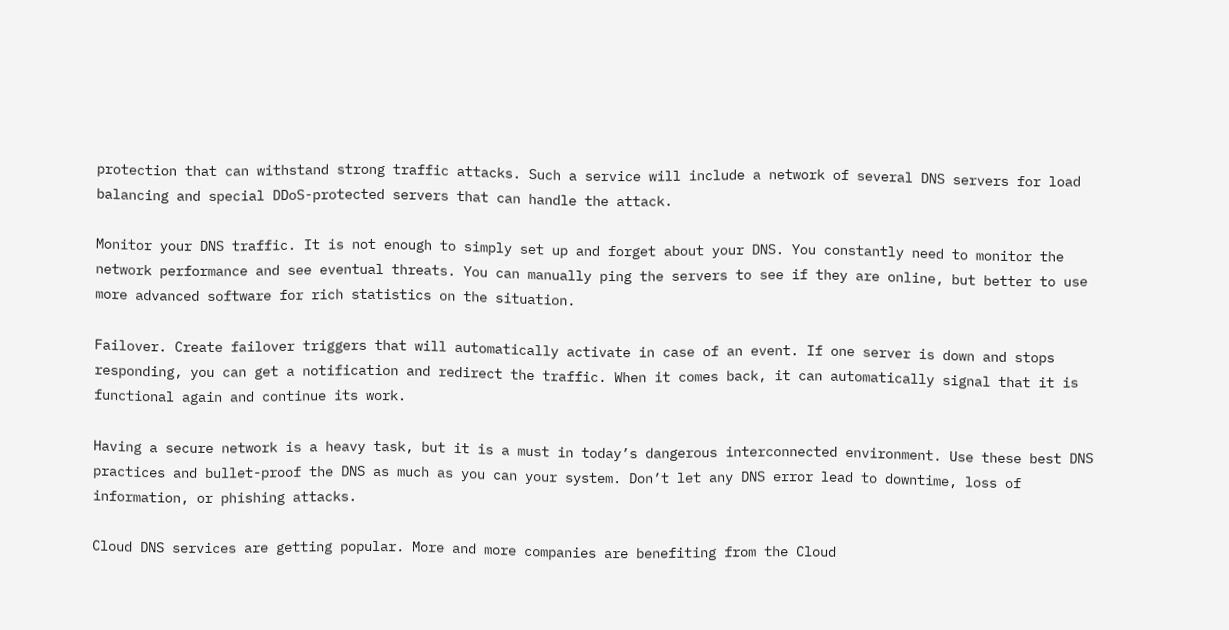protection that can withstand strong traffic attacks. Such a service will include a network of several DNS servers for load balancing and special DDoS-protected servers that can handle the attack.

Monitor your DNS traffic. It is not enough to simply set up and forget about your DNS. You constantly need to monitor the network performance and see eventual threats. You can manually ping the servers to see if they are online, but better to use more advanced software for rich statistics on the situation.

Failover. Create failover triggers that will automatically activate in case of an event. If one server is down and stops responding, you can get a notification and redirect the traffic. When it comes back, it can automatically signal that it is functional again and continue its work.

Having a secure network is a heavy task, but it is a must in today’s dangerous interconnected environment. Use these best DNS practices and bullet-proof the DNS as much as you can your system. Don’t let any DNS error lead to downtime, loss of information, or phishing attacks.

Cloud DNS services are getting popular. More and more companies are benefiting from the Cloud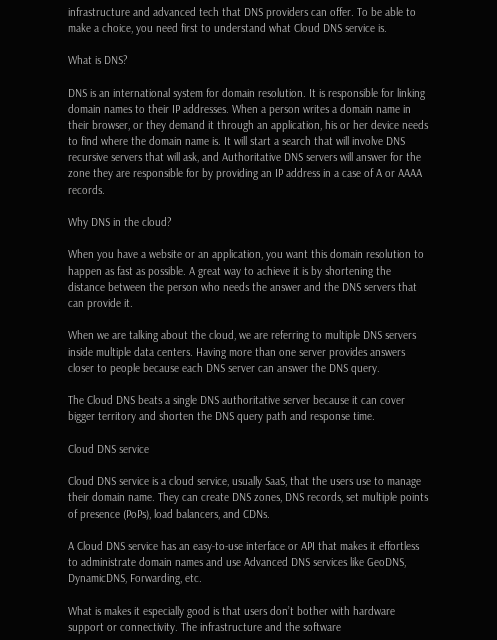infrastructure and advanced tech that DNS providers can offer. To be able to make a choice, you need first to understand what Cloud DNS service is.

What is DNS?

DNS is an international system for domain resolution. It is responsible for linking domain names to their IP addresses. When a person writes a domain name in their browser, or they demand it through an application, his or her device needs to find where the domain name is. It will start a search that will involve DNS recursive servers that will ask, and Authoritative DNS servers will answer for the zone they are responsible for by providing an IP address in a case of A or AAAA records.

Why DNS in the cloud?

When you have a website or an application, you want this domain resolution to happen as fast as possible. A great way to achieve it is by shortening the distance between the person who needs the answer and the DNS servers that can provide it.

When we are talking about the cloud, we are referring to multiple DNS servers inside multiple data centers. Having more than one server provides answers closer to people because each DNS server can answer the DNS query.

The Cloud DNS beats a single DNS authoritative server because it can cover bigger territory and shorten the DNS query path and response time.

Cloud DNS service

Cloud DNS service is a cloud service, usually SaaS, that the users use to manage their domain name. They can create DNS zones, DNS records, set multiple points of presence (PoPs), load balancers, and CDNs.

A Cloud DNS service has an easy-to-use interface or API that makes it effortless to administrate domain names and use Advanced DNS services like GeoDNS, DynamicDNS, Forwarding, etc.

What is makes it especially good is that users don’t bother with hardware support or connectivity. The infrastructure and the software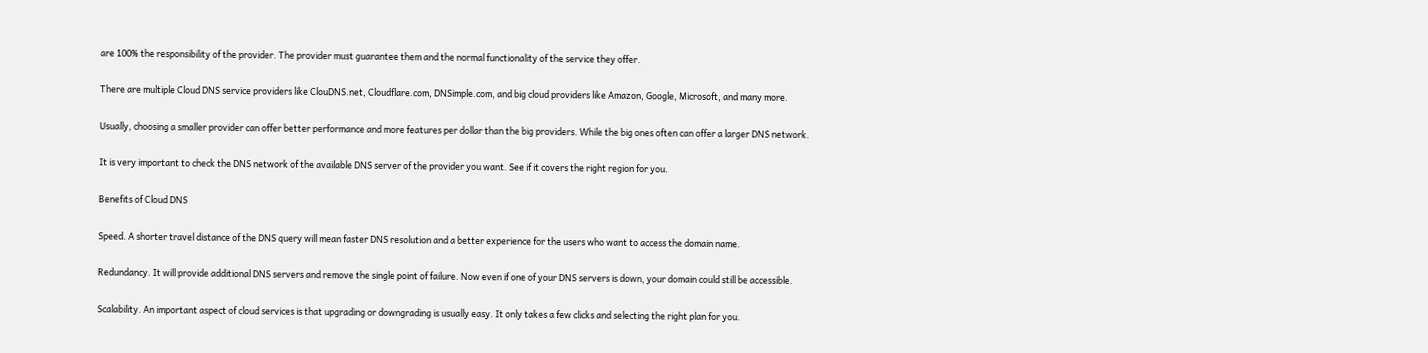are 100% the responsibility of the provider. The provider must guarantee them and the normal functionality of the service they offer.

There are multiple Cloud DNS service providers like ClouDNS.net, Cloudflare.com, DNSimple.com, and big cloud providers like Amazon, Google, Microsoft, and many more.

Usually, choosing a smaller provider can offer better performance and more features per dollar than the big providers. While the big ones often can offer a larger DNS network.

It is very important to check the DNS network of the available DNS server of the provider you want. See if it covers the right region for you.

Benefits of Cloud DNS

Speed. A shorter travel distance of the DNS query will mean faster DNS resolution and a better experience for the users who want to access the domain name.

Redundancy. It will provide additional DNS servers and remove the single point of failure. Now even if one of your DNS servers is down, your domain could still be accessible.

Scalability. An important aspect of cloud services is that upgrading or downgrading is usually easy. It only takes a few clicks and selecting the right plan for you.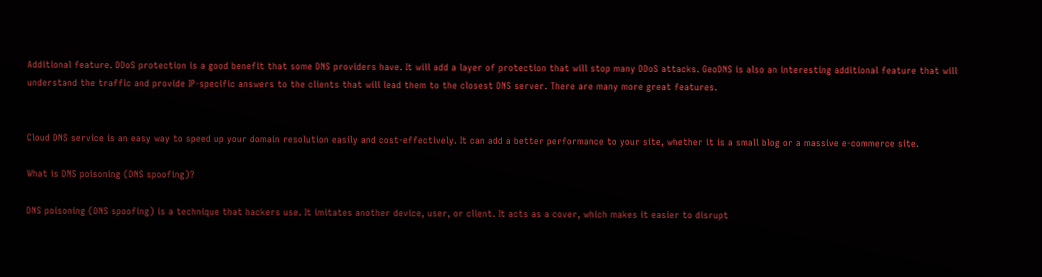Additional feature. DDoS protection is a good benefit that some DNS providers have. It will add a layer of protection that will stop many DDoS attacks. GeoDNS is also an interesting additional feature that will understand the traffic and provide IP-specific answers to the clients that will lead them to the closest DNS server. There are many more great features.


Cloud DNS service is an easy way to speed up your domain resolution easily and cost-effectively. It can add a better performance to your site, whether it is a small blog or a massive e-commerce site.

What is DNS poisoning (DNS spoofing)?

DNS poisoning (DNS spoofing) is a technique that hackers use. It imitates another device, user, or client. It acts as a cover, which makes it easier to disrupt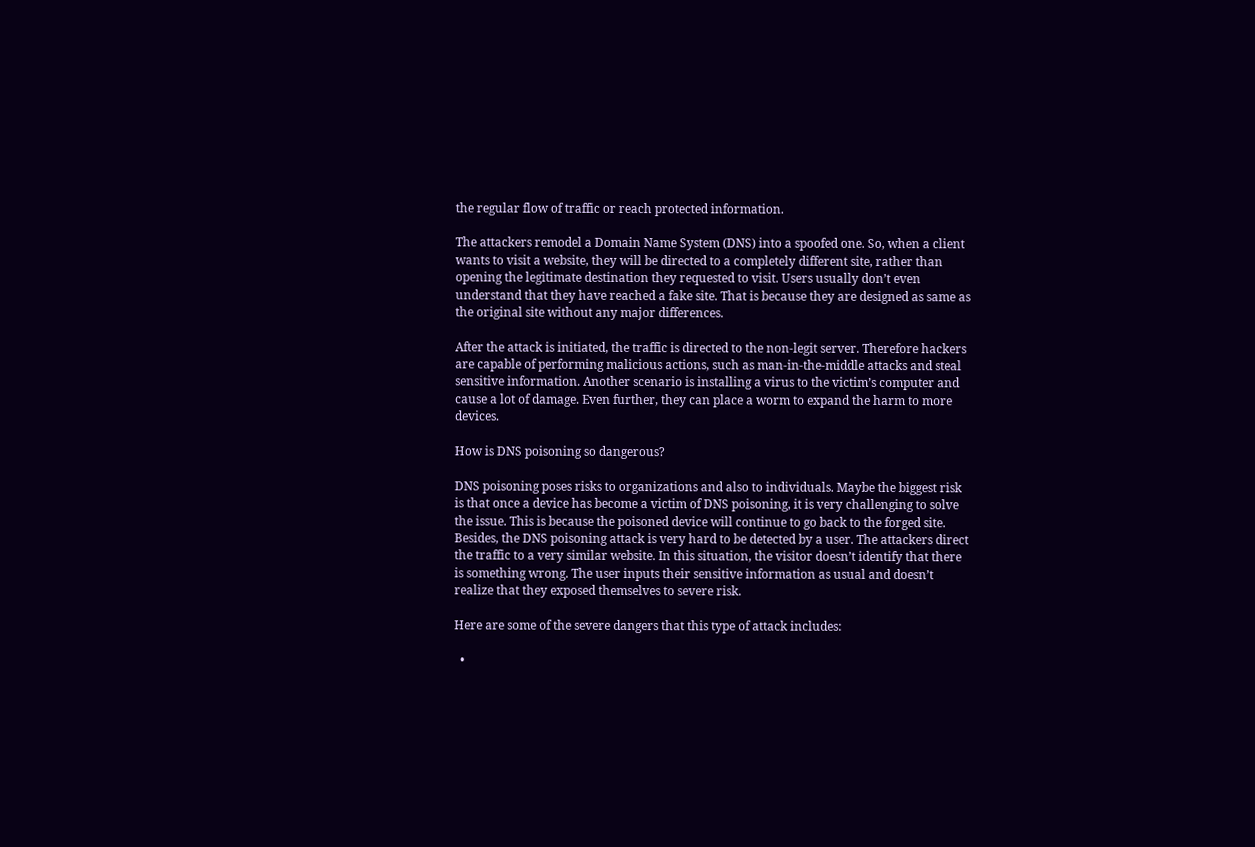the regular flow of traffic or reach protected information.

The attackers remodel a Domain Name System (DNS) into a spoofed one. So, when a client wants to visit a website, they will be directed to a completely different site, rather than opening the legitimate destination they requested to visit. Users usually don’t even understand that they have reached a fake site. That is because they are designed as same as the original site without any major differences.

After the attack is initiated, the traffic is directed to the non-legit server. Therefore hackers are capable of performing malicious actions, such as man-in-the-middle attacks and steal sensitive information. Another scenario is installing a virus to the victim’s computer and cause a lot of damage. Even further, they can place a worm to expand the harm to more devices.

How is DNS poisoning so dangerous?

DNS poisoning poses risks to organizations and also to individuals. Maybe the biggest risk is that once a device has become a victim of DNS poisoning, it is very challenging to solve the issue. This is because the poisoned device will continue to go back to the forged site. Besides, the DNS poisoning attack is very hard to be detected by a user. The attackers direct the traffic to a very similar website. In this situation, the visitor doesn’t identify that there is something wrong. The user inputs their sensitive information as usual and doesn’t realize that they exposed themselves to severe risk.

Here are some of the severe dangers that this type of attack includes:

  •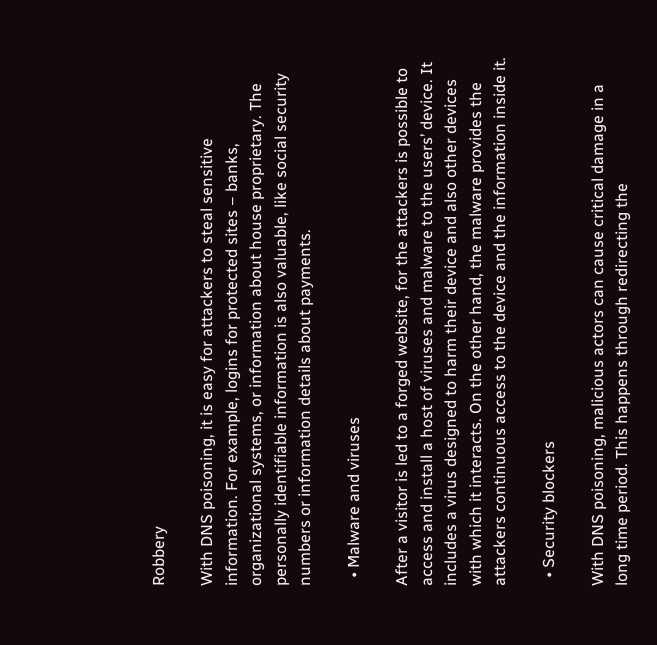Robbery

With DNS poisoning, it is easy for attackers to steal sensitive information. For example, logins for protected sites – banks, organizational systems, or information about house proprietary. The personally identifiable information is also valuable, like social security numbers or information details about payments.

  • Malware and viruses

After a visitor is led to a forged website, for the attackers is possible to access and install a host of viruses and malware to the users’ device. It includes a virus designed to harm their device and also other devices with which it interacts. On the other hand, the malware provides the attackers continuous access to the device and the information inside it.

  • Security blockers

With DNS poisoning, malicious actors can cause critical damage in a long time period. This happens through redirecting the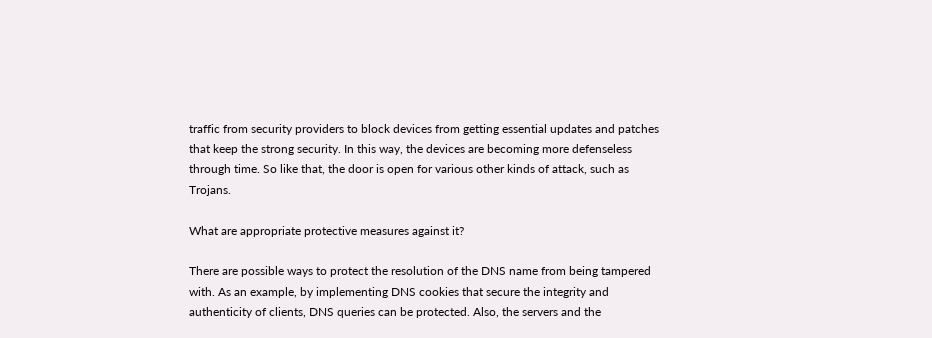traffic from security providers to block devices from getting essential updates and patches that keep the strong security. In this way, the devices are becoming more defenseless through time. So like that, the door is open for various other kinds of attack, such as Trojans.

What are appropriate protective measures against it?

There are possible ways to protect the resolution of the DNS name from being tampered with. As an example, by implementing DNS cookies that secure the integrity and authenticity of clients, DNS queries can be protected. Also, the servers and the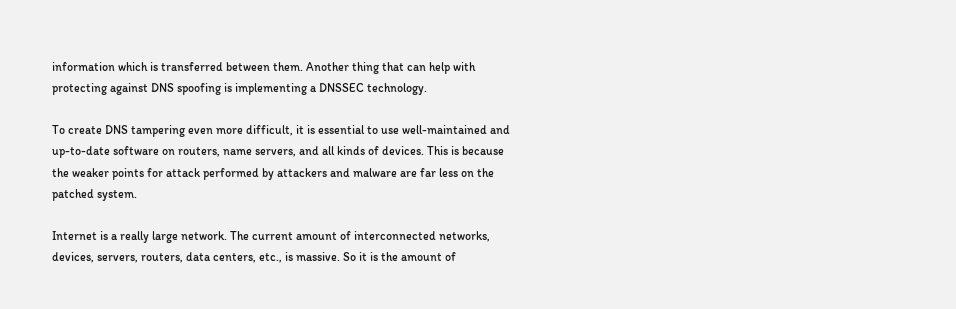information which is transferred between them. Another thing that can help with protecting against DNS spoofing is implementing a DNSSEC technology.

To create DNS tampering even more difficult, it is essential to use well-maintained and up-to-date software on routers, name servers, and all kinds of devices. This is because the weaker points for attack performed by attackers and malware are far less on the patched system.

Internet is a really large network. The current amount of interconnected networks, devices, servers, routers, data centers, etc., is massive. So it is the amount of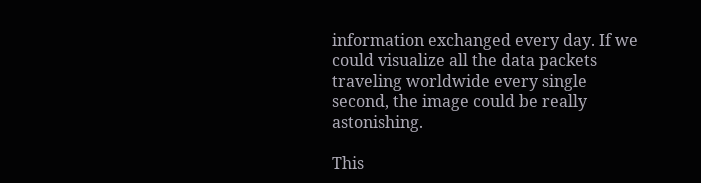information exchanged every day. If we could visualize all the data packets traveling worldwide every single second, the image could be really astonishing.

This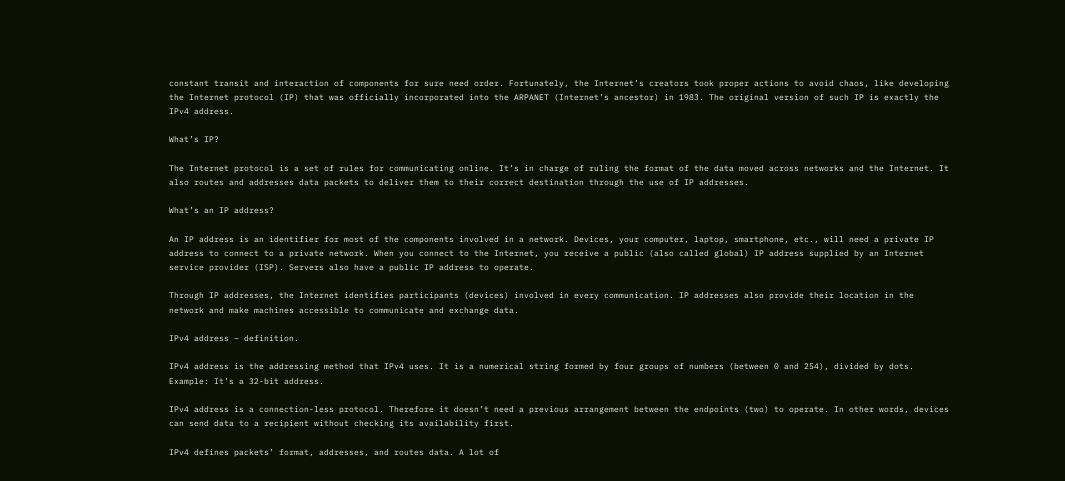constant transit and interaction of components for sure need order. Fortunately, the Internet’s creators took proper actions to avoid chaos, like developing the Internet protocol (IP) that was officially incorporated into the ARPANET (Internet’s ancestor) in 1983. The original version of such IP is exactly the IPv4 address.

What’s IP?

The Internet protocol is a set of rules for communicating online. It’s in charge of ruling the format of the data moved across networks and the Internet. It also routes and addresses data packets to deliver them to their correct destination through the use of IP addresses.

What’s an IP address?

An IP address is an identifier for most of the components involved in a network. Devices, your computer, laptop, smartphone, etc., will need a private IP address to connect to a private network. When you connect to the Internet, you receive a public (also called global) IP address supplied by an Internet service provider (ISP). Servers also have a public IP address to operate.

Through IP addresses, the Internet identifies participants (devices) involved in every communication. IP addresses also provide their location in the network and make machines accessible to communicate and exchange data.

IPv4 address – definition.

IPv4 address is the addressing method that IPv4 uses. It is a numerical string formed by four groups of numbers (between 0 and 254), divided by dots. Example: It’s a 32-bit address.

IPv4 address is a connection-less protocol. Therefore it doesn’t need a previous arrangement between the endpoints (two) to operate. In other words, devices can send data to a recipient without checking its availability first.

IPv4 defines packets’ format, addresses, and routes data. A lot of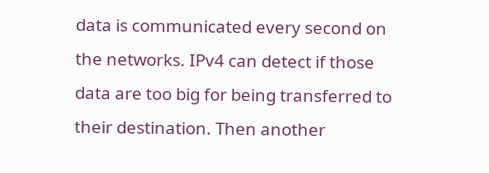data is communicated every second on the networks. IPv4 can detect if those data are too big for being transferred to their destination. Then another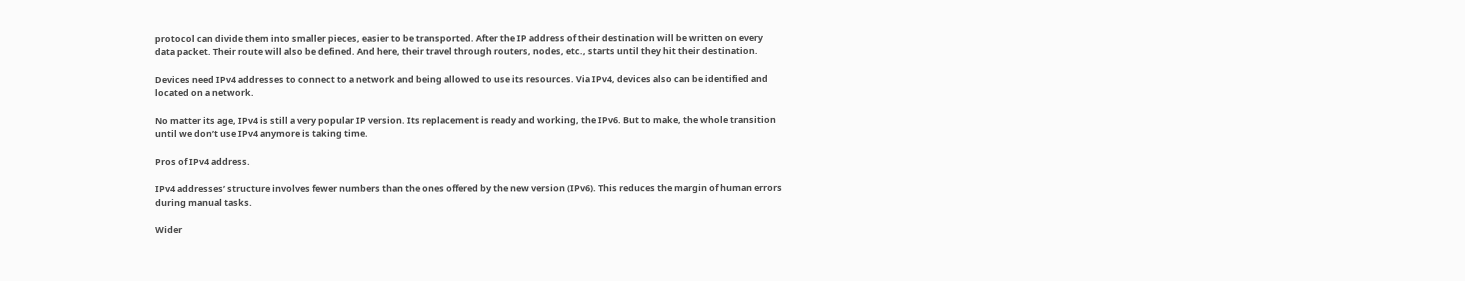protocol can divide them into smaller pieces, easier to be transported. After the IP address of their destination will be written on every data packet. Their route will also be defined. And here, their travel through routers, nodes, etc., starts until they hit their destination.

Devices need IPv4 addresses to connect to a network and being allowed to use its resources. Via IPv4, devices also can be identified and located on a network.

No matter its age, IPv4 is still a very popular IP version. Its replacement is ready and working, the IPv6. But to make, the whole transition until we don’t use IPv4 anymore is taking time.

Pros of IPv4 address.

IPv4 addresses’ structure involves fewer numbers than the ones offered by the new version (IPv6). This reduces the margin of human errors during manual tasks.

Wider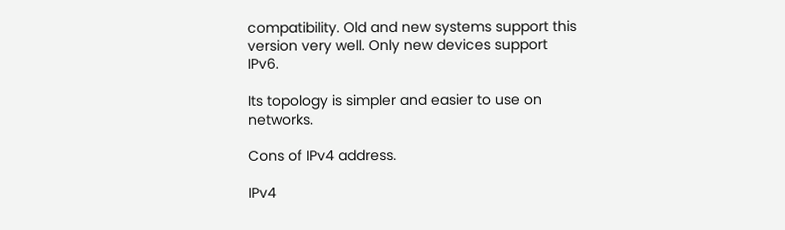compatibility. Old and new systems support this version very well. Only new devices support IPv6.

Its topology is simpler and easier to use on networks.

Cons of IPv4 address.

IPv4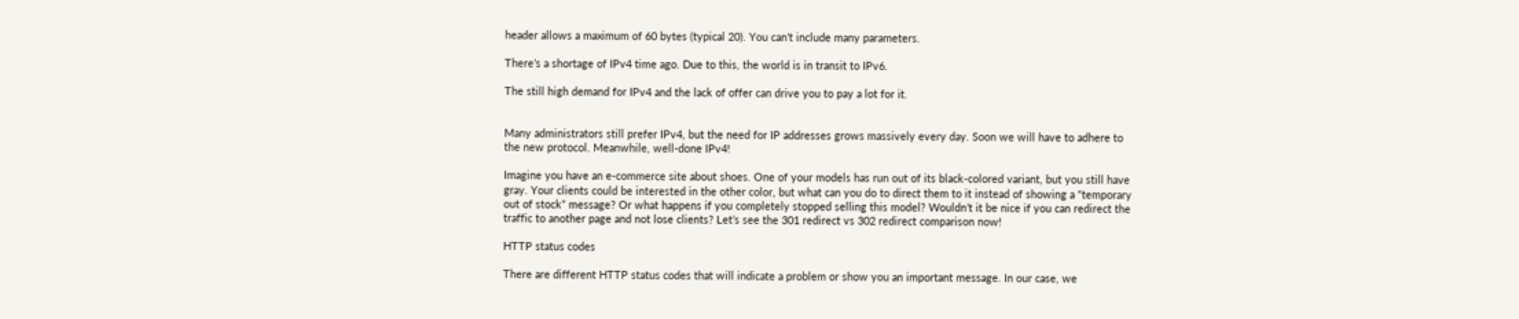header allows a maximum of 60 bytes (typical 20). You can’t include many parameters.

There’s a shortage of IPv4 time ago. Due to this, the world is in transit to IPv6.

The still high demand for IPv4 and the lack of offer can drive you to pay a lot for it.


Many administrators still prefer IPv4, but the need for IP addresses grows massively every day. Soon we will have to adhere to the new protocol. Meanwhile, well-done IPv4!

Imagine you have an e-commerce site about shoes. One of your models has run out of its black-colored variant, but you still have gray. Your clients could be interested in the other color, but what can you do to direct them to it instead of showing a “temporary out of stock” message? Or what happens if you completely stopped selling this model? Wouldn’t it be nice if you can redirect the traffic to another page and not lose clients? Let’s see the 301 redirect vs 302 redirect comparison now!

HTTP status codes

There are different HTTP status codes that will indicate a problem or show you an important message. In our case, we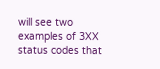will see two examples of 3XX status codes that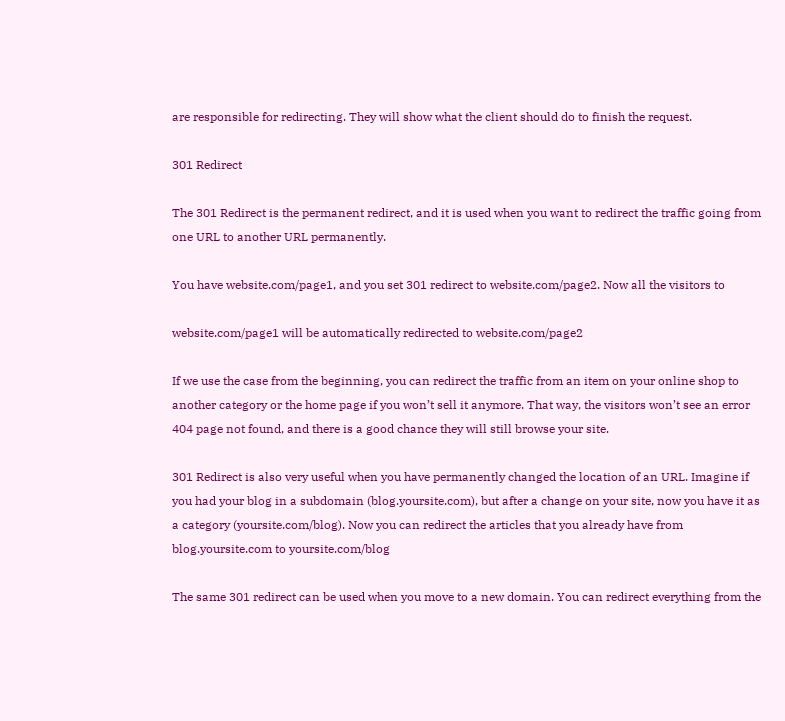are responsible for redirecting. They will show what the client should do to finish the request.

301 Redirect

The 301 Redirect is the permanent redirect, and it is used when you want to redirect the traffic going from one URL to another URL permanently.

You have website.com/page1, and you set 301 redirect to website.com/page2. Now all the visitors to

website.com/page1 will be automatically redirected to website.com/page2

If we use the case from the beginning, you can redirect the traffic from an item on your online shop to another category or the home page if you won’t sell it anymore. That way, the visitors won’t see an error 404 page not found, and there is a good chance they will still browse your site.

301 Redirect is also very useful when you have permanently changed the location of an URL. Imagine if you had your blog in a subdomain (blog.yoursite.com), but after a change on your site, now you have it as a category (yoursite.com/blog). Now you can redirect the articles that you already have from blog.yoursite.com to yoursite.com/blog

The same 301 redirect can be used when you move to a new domain. You can redirect everything from the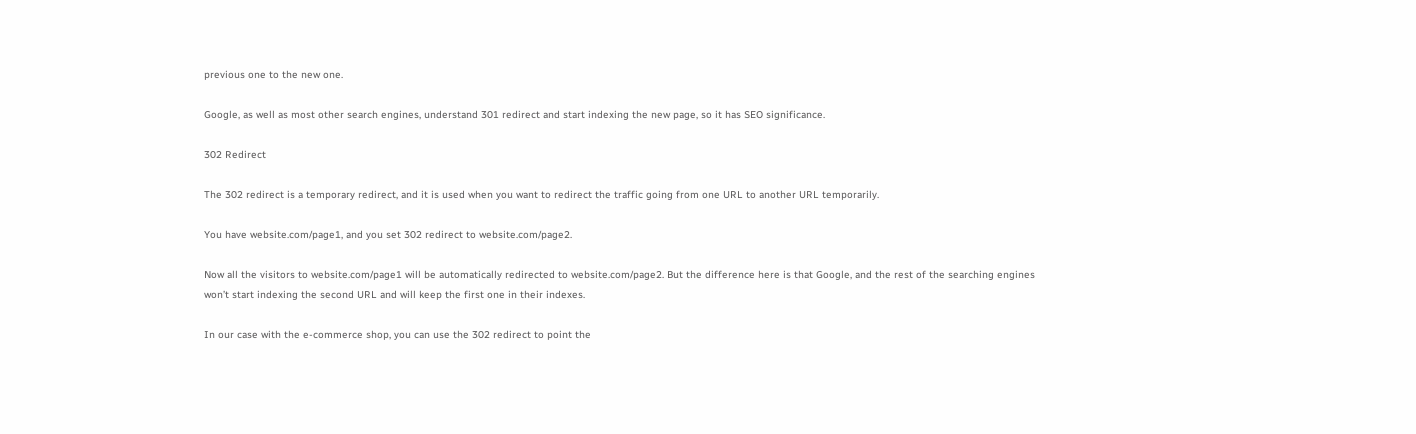previous one to the new one.

Google, as well as most other search engines, understand 301 redirect and start indexing the new page, so it has SEO significance.

302 Redirect

The 302 redirect is a temporary redirect, and it is used when you want to redirect the traffic going from one URL to another URL temporarily.

You have website.com/page1, and you set 302 redirect to website.com/page2.

Now all the visitors to website.com/page1 will be automatically redirected to website.com/page2. But the difference here is that Google, and the rest of the searching engines won’t start indexing the second URL and will keep the first one in their indexes.

In our case with the e-commerce shop, you can use the 302 redirect to point the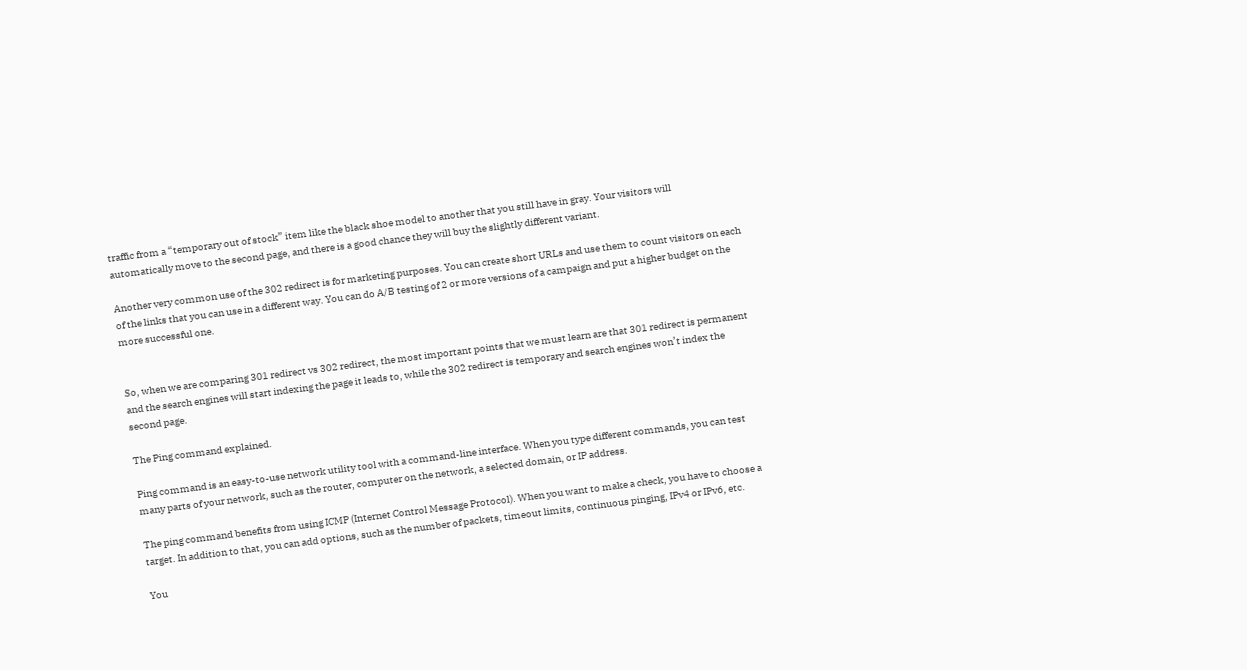traffic from a “temporary out of stock” item like the black shoe model to another that you still have in gray. Your visitors will automatically move to the second page, and there is a good chance they will buy the slightly different variant.

Another very common use of the 302 redirect is for marketing purposes. You can create short URLs and use them to count visitors on each of the links that you can use in a different way. You can do A/B testing of 2 or more versions of a campaign and put a higher budget on the more successful one.


So, when we are comparing 301 redirect vs 302 redirect, the most important points that we must learn are that 301 redirect is permanent and the search engines will start indexing the page it leads to, while the 302 redirect is temporary and search engines won’t index the second page.

The Ping command explained.

Ping command is an easy-to-use network utility tool with a command-line interface. When you type different commands, you can test many parts of your network, such as the router, computer on the network, a selected domain, or IP address.

The ping command benefits from using ICMP (Internet Control Message Protocol). When you want to make a check, you have to choose a target. In addition to that, you can add options, such as the number of packets, timeout limits, continuous pinging, IPv4 or IPv6, etc.

You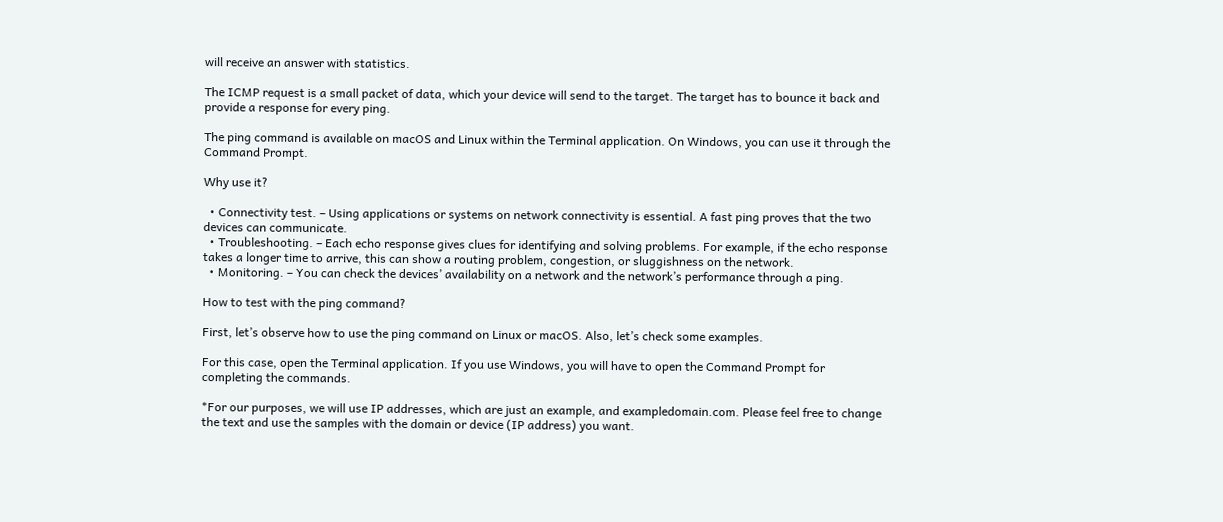will receive an answer with statistics.

The ICMP request is a small packet of data, which your device will send to the target. The target has to bounce it back and provide a response for every ping.

The ping command is available on macOS and Linux within the Terminal application. On Windows, you can use it through the Command Prompt.

Why use it?

  • Connectivity test. – Using applications or systems on network connectivity is essential. A fast ping proves that the two devices can communicate.
  • Troubleshooting. – Each echo response gives clues for identifying and solving problems. For example, if the echo response takes a longer time to arrive, this can show a routing problem, congestion, or sluggishness on the network.
  • Monitoring. – You can check the devices’ availability on a network and the network’s performance through a ping.

How to test with the ping command?

First, let’s observe how to use the ping command on Linux or macOS. Also, let’s check some examples.

For this case, open the Terminal application. If you use Windows, you will have to open the Command Prompt for completing the commands.

*For our purposes, we will use IP addresses, which are just an example, and exampledomain.com. Please feel free to change the text and use the samples with the domain or device (IP address) you want.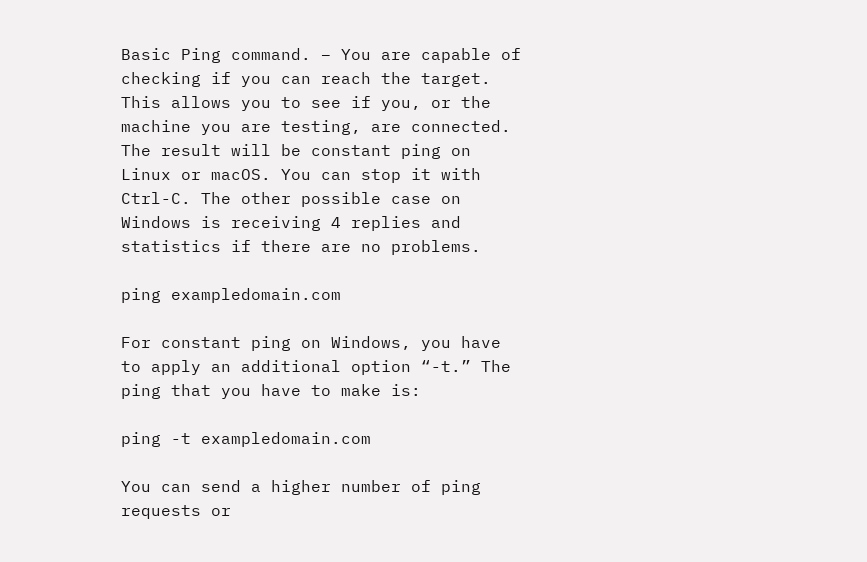Basic Ping command. – You are capable of checking if you can reach the target. This allows you to see if you, or the machine you are testing, are connected. The result will be constant ping on Linux or macOS. You can stop it with Ctrl-C. The other possible case on Windows is receiving 4 replies and statistics if there are no problems.

ping exampledomain.com

For constant ping on Windows, you have to apply an additional option “-t.” The ping that you have to make is:

ping -t exampledomain.com

You can send a higher number of ping requests or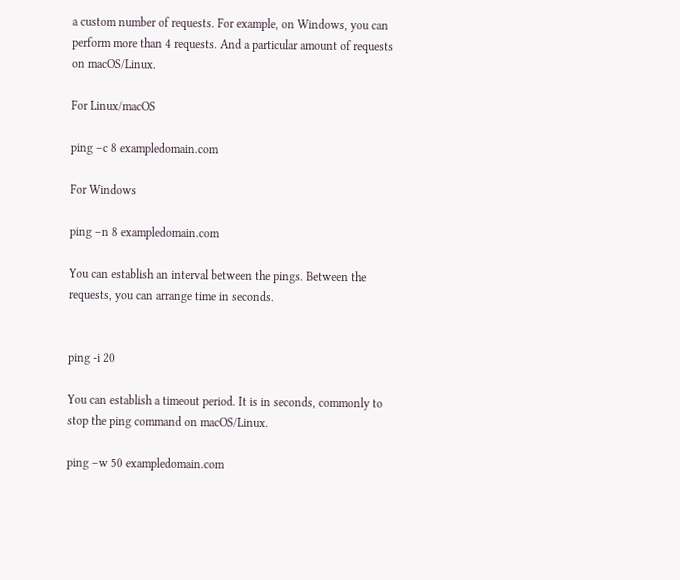a custom number of requests. For example, on Windows, you can perform more than 4 requests. And a particular amount of requests on macOS/Linux.

For Linux/macOS

ping –c 8 exampledomain.com

For Windows

ping –n 8 exampledomain.com

You can establish an interval between the pings. Between the requests, you can arrange time in seconds.


ping -i 20

You can establish a timeout period. It is in seconds, commonly to stop the ping command on macOS/Linux.

ping –w 50 exampledomain.com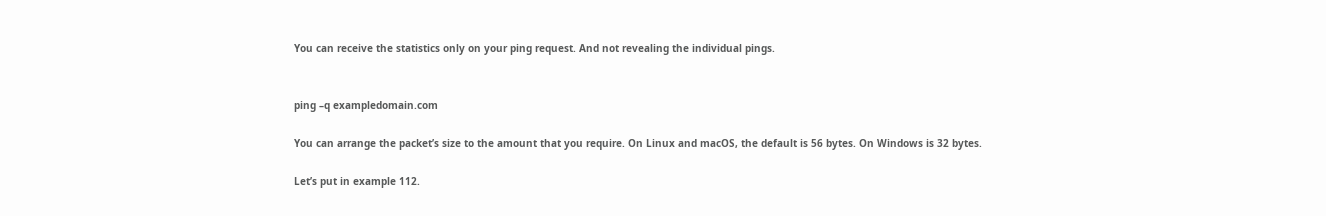You can receive the statistics only on your ping request. And not revealing the individual pings.


ping –q exampledomain.com

You can arrange the packet’s size to the amount that you require. On Linux and macOS, the default is 56 bytes. On Windows is 32 bytes.

Let’s put in example 112.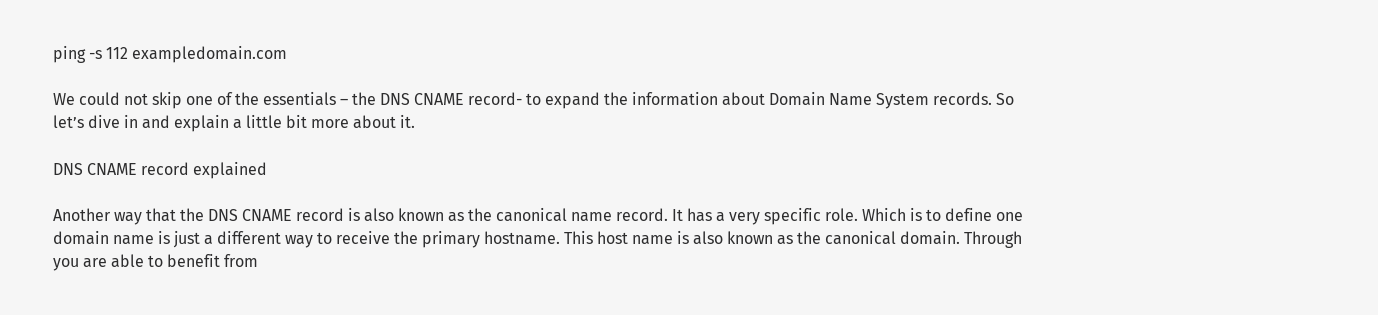ping -s 112 exampledomain.com

We could not skip one of the essentials – the DNS CNAME record- to expand the information about Domain Name System records. So let’s dive in and explain a little bit more about it.

DNS CNAME record explained

Another way that the DNS CNAME record is also known as the canonical name record. It has a very specific role. Which is to define one domain name is just a different way to receive the primary hostname. This host name is also known as the canonical domain. Through you are able to benefit from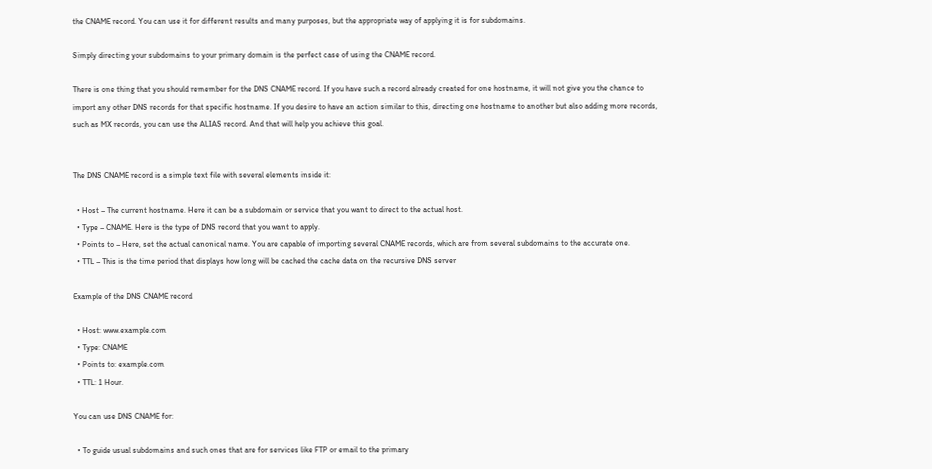the CNAME record. You can use it for different results and many purposes, but the appropriate way of applying it is for subdomains.

Simply directing your subdomains to your primary domain is the perfect case of using the CNAME record.

There is one thing that you should remember for the DNS CNAME record. If you have such a record already created for one hostname, it will not give you the chance to import any other DNS records for that specific hostname. If you desire to have an action similar to this, directing one hostname to another but also adding more records, such as MX records, you can use the ALIAS record. And that will help you achieve this goal.


The DNS CNAME record is a simple text file with several elements inside it:

  • Host – The current hostname. Here it can be a subdomain or service that you want to direct to the actual host.
  • Type – CNAME. Here is the type of DNS record that you want to apply.
  • Points to – Here, set the actual canonical name. You are capable of importing several CNAME records, which are from several subdomains to the accurate one.
  • TTL – This is the time period that displays how long will be cached the cache data on the recursive DNS server

Example of the DNS CNAME record

  • Host: www.example.com
  • Type: CNAME
  • Points to: example.com
  • TTL: 1 Hour.

You can use DNS CNAME for:

  • To guide usual subdomains and such ones that are for services like FTP or email to the primary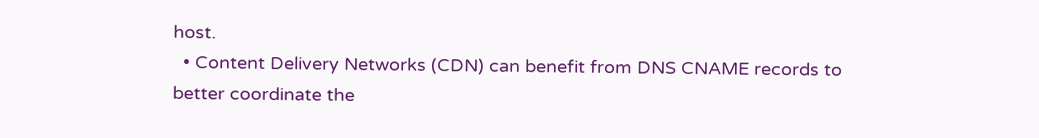host.
  • Content Delivery Networks (CDN) can benefit from DNS CNAME records to better coordinate the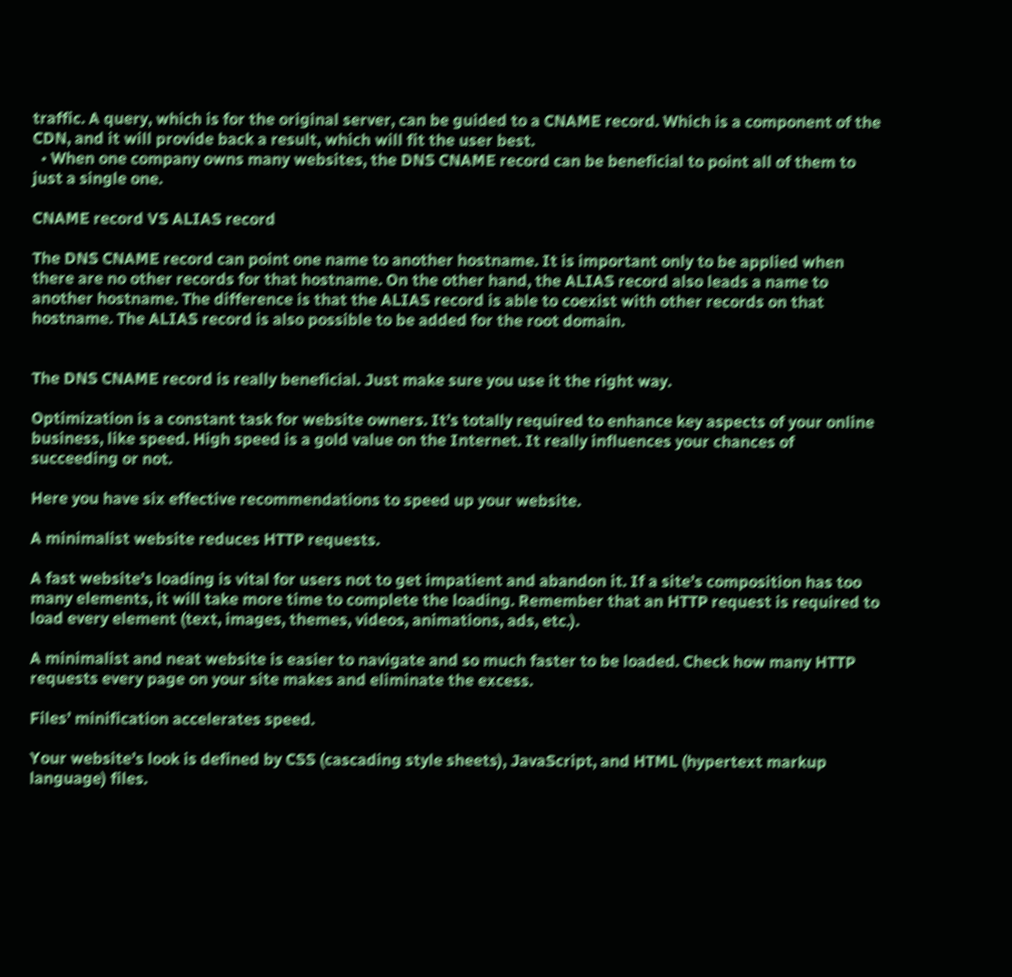traffic. A query, which is for the original server, can be guided to a CNAME record. Which is a component of the CDN, and it will provide back a result, which will fit the user best.
  • When one company owns many websites, the DNS CNAME record can be beneficial to point all of them to just a single one.

CNAME record VS ALIAS record

The DNS CNAME record can point one name to another hostname. It is important only to be applied when there are no other records for that hostname. On the other hand, the ALIAS record also leads a name to another hostname. The difference is that the ALIAS record is able to coexist with other records on that hostname. The ALIAS record is also possible to be added for the root domain.


The DNS CNAME record is really beneficial. Just make sure you use it the right way.

Optimization is a constant task for website owners. It’s totally required to enhance key aspects of your online business, like speed. High speed is a gold value on the Internet. It really influences your chances of succeeding or not.

Here you have six effective recommendations to speed up your website.

A minimalist website reduces HTTP requests.

A fast website’s loading is vital for users not to get impatient and abandon it. If a site’s composition has too many elements, it will take more time to complete the loading. Remember that an HTTP request is required to load every element (text, images, themes, videos, animations, ads, etc.).

A minimalist and neat website is easier to navigate and so much faster to be loaded. Check how many HTTP requests every page on your site makes and eliminate the excess.

Files’ minification accelerates speed.

Your website’s look is defined by CSS (cascading style sheets), JavaScript, and HTML (hypertext markup language) files.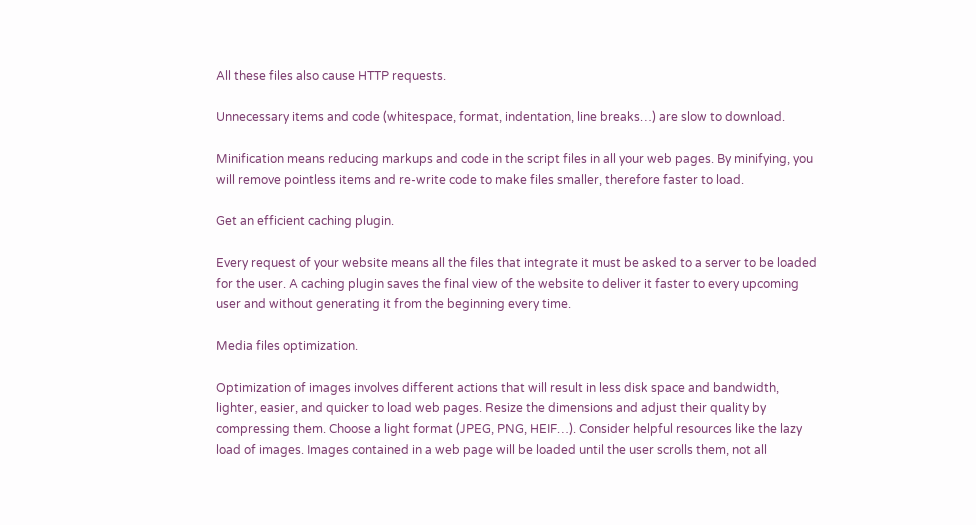All these files also cause HTTP requests.

Unnecessary items and code (whitespace, format, indentation, line breaks…) are slow to download.

Minification means reducing markups and code in the script files in all your web pages. By minifying, you will remove pointless items and re-write code to make files smaller, therefore faster to load.

Get an efficient caching plugin.

Every request of your website means all the files that integrate it must be asked to a server to be loaded for the user. A caching plugin saves the final view of the website to deliver it faster to every upcoming user and without generating it from the beginning every time.

Media files optimization.

Optimization of images involves different actions that will result in less disk space and bandwidth, lighter, easier, and quicker to load web pages. Resize the dimensions and adjust their quality by compressing them. Choose a light format (JPEG, PNG, HEIF…). Consider helpful resources like the lazy load of images. Images contained in a web page will be loaded until the user scrolls them, not all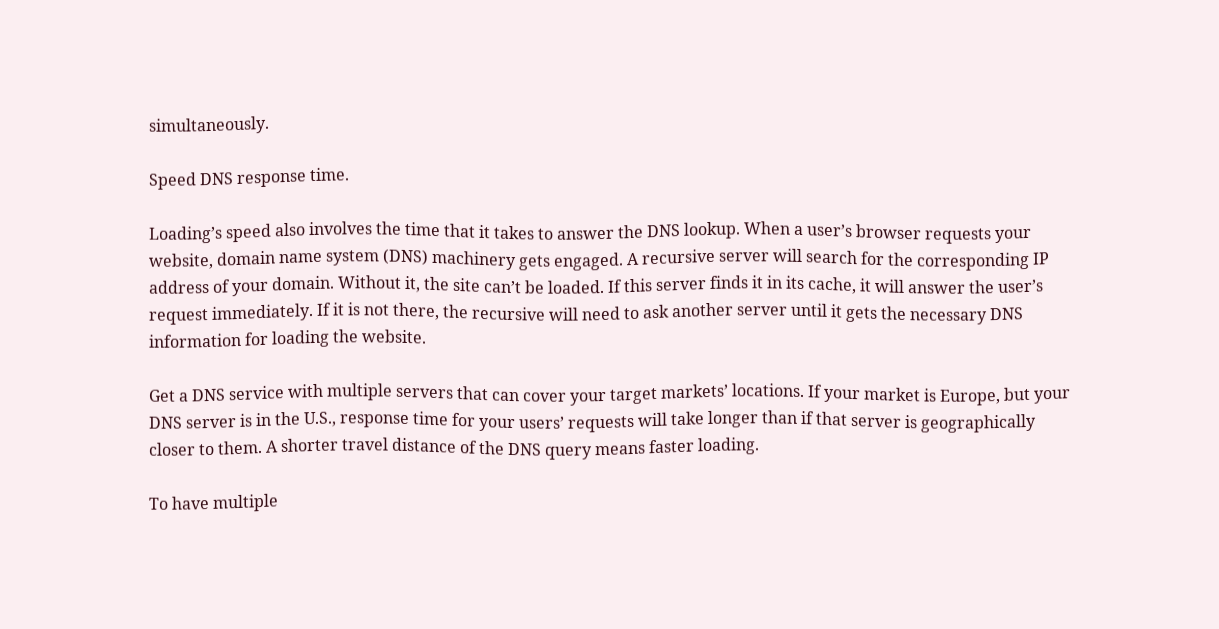simultaneously.

Speed DNS response time.

Loading’s speed also involves the time that it takes to answer the DNS lookup. When a user’s browser requests your website, domain name system (DNS) machinery gets engaged. A recursive server will search for the corresponding IP address of your domain. Without it, the site can’t be loaded. If this server finds it in its cache, it will answer the user’s request immediately. If it is not there, the recursive will need to ask another server until it gets the necessary DNS information for loading the website.

Get a DNS service with multiple servers that can cover your target markets’ locations. If your market is Europe, but your DNS server is in the U.S., response time for your users’ requests will take longer than if that server is geographically closer to them. A shorter travel distance of the DNS query means faster loading.

To have multiple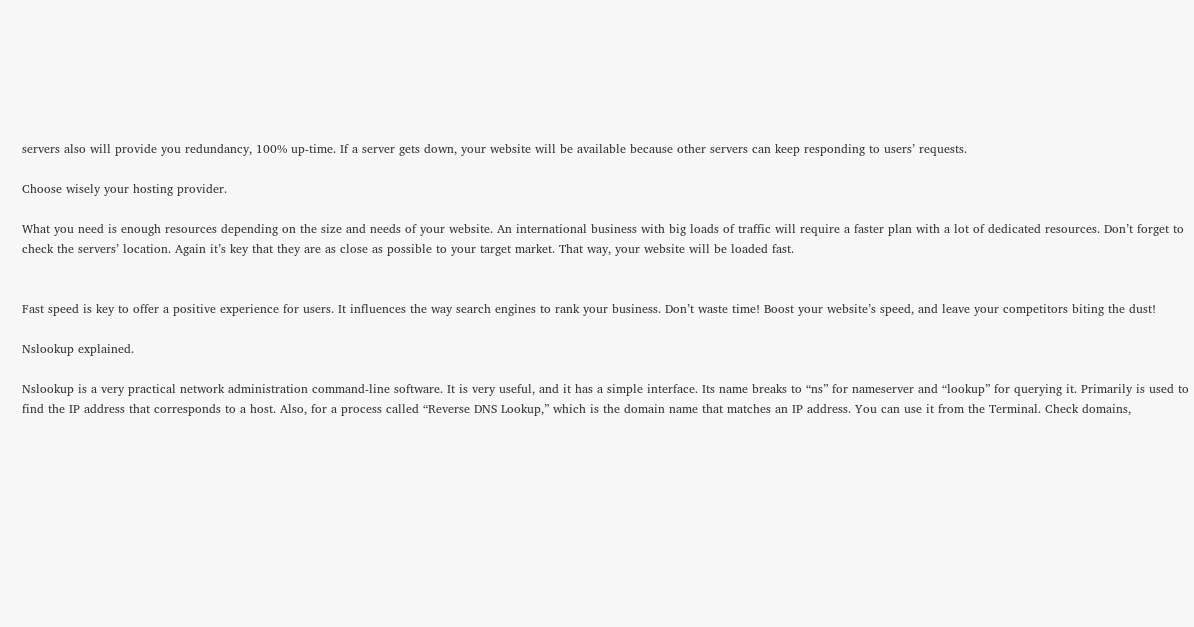servers also will provide you redundancy, 100% up-time. If a server gets down, your website will be available because other servers can keep responding to users’ requests.

Choose wisely your hosting provider.

What you need is enough resources depending on the size and needs of your website. An international business with big loads of traffic will require a faster plan with a lot of dedicated resources. Don’t forget to check the servers’ location. Again it’s key that they are as close as possible to your target market. That way, your website will be loaded fast.


Fast speed is key to offer a positive experience for users. It influences the way search engines to rank your business. Don’t waste time! Boost your website’s speed, and leave your competitors biting the dust!

Nslookup explained.

Nslookup is a very practical network administration command-line software. It is very useful, and it has a simple interface. Its name breaks to “ns” for nameserver and “lookup” for querying it. Primarily is used to find the IP address that corresponds to a host. Also, for a process called “Reverse DNS Lookup,” which is the domain name that matches an IP address. You can use it from the Terminal. Check domains,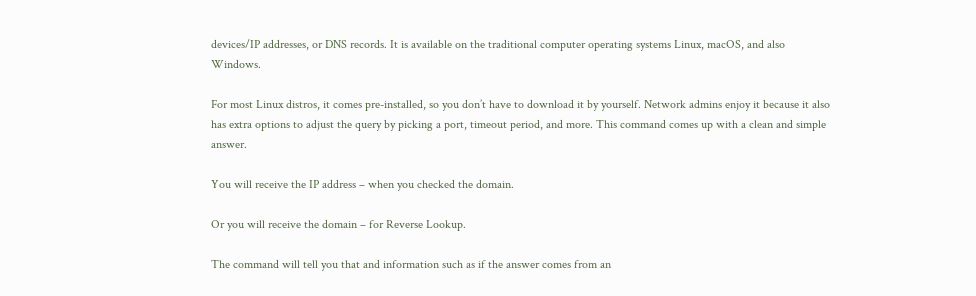devices/IP addresses, or DNS records. It is available on the traditional computer operating systems Linux, macOS, and also Windows.

For most Linux distros, it comes pre-installed, so you don’t have to download it by yourself. Network admins enjoy it because it also has extra options to adjust the query by picking a port, timeout period, and more. This command comes up with a clean and simple answer.

You will receive the IP address – when you checked the domain.

Or you will receive the domain – for Reverse Lookup.

The command will tell you that and information such as if the answer comes from an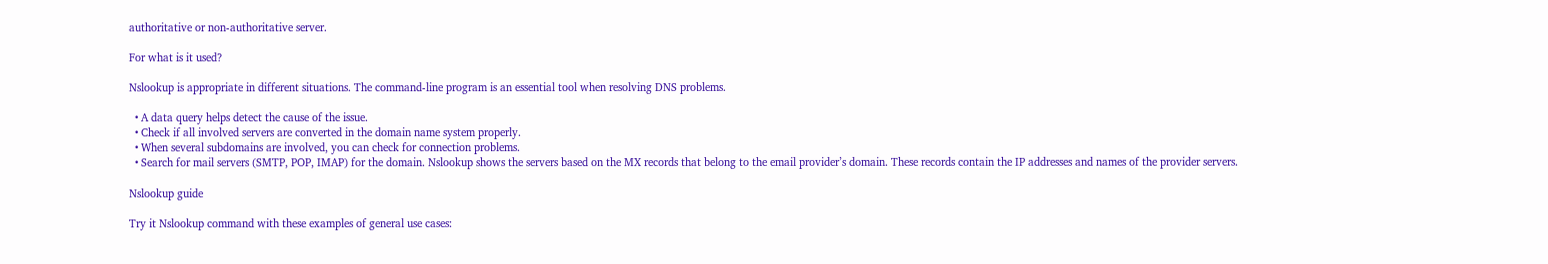authoritative or non-authoritative server.

For what is it used?

Nslookup is appropriate in different situations. The command-line program is an essential tool when resolving DNS problems.

  • A data query helps detect the cause of the issue.
  • Check if all involved servers are converted in the domain name system properly.
  • When several subdomains are involved, you can check for connection problems.
  • Search for mail servers (SMTP, POP, IMAP) for the domain. Nslookup shows the servers based on the MX records that belong to the email provider’s domain. These records contain the IP addresses and names of the provider servers.

Nslookup guide

Try it Nslookup command with these examples of general use cases: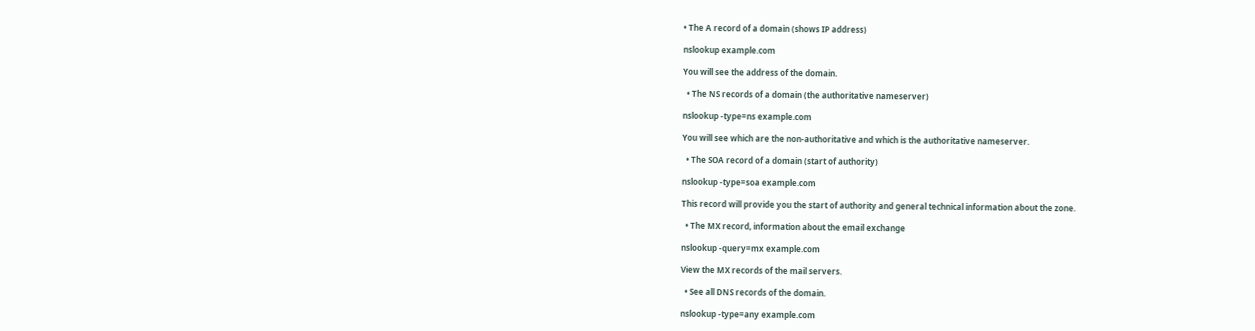• The A record of a domain (shows IP address)

nslookup example.com

You will see the address of the domain.

  • The NS records of a domain (the authoritative nameserver)

nslookup -type=ns example.com

You will see which are the non-authoritative and which is the authoritative nameserver.

  • The SOA record of a domain (start of authority)

nslookup -type=soa example.com

This record will provide you the start of authority and general technical information about the zone.

  • The MX record, information about the email exchange

nslookup -query=mx example.com

View the MX records of the mail servers.

  • See all DNS records of the domain.

nslookup -type=any example.com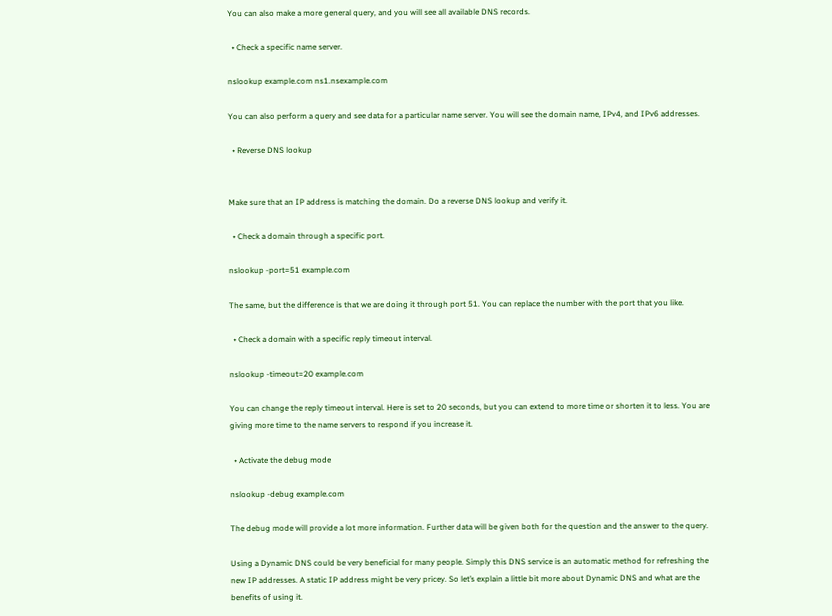You can also make a more general query, and you will see all available DNS records.

  • Check a specific name server.

nslookup example.com ns1.nsexample.com

You can also perform a query and see data for a particular name server. You will see the domain name, IPv4, and IPv6 addresses.

  • Reverse DNS lookup


Make sure that an IP address is matching the domain. Do a reverse DNS lookup and verify it.

  • Check a domain through a specific port.

nslookup -port=51 example.com

The same, but the difference is that we are doing it through port 51. You can replace the number with the port that you like.

  • Check a domain with a specific reply timeout interval.

nslookup -timeout=20 example.com

You can change the reply timeout interval. Here is set to 20 seconds, but you can extend to more time or shorten it to less. You are giving more time to the name servers to respond if you increase it.

  • Activate the debug mode

nslookup -debug example.com

The debug mode will provide a lot more information. Further data will be given both for the question and the answer to the query.

Using a Dynamic DNS could be very beneficial for many people. Simply this DNS service is an automatic method for refreshing the new IP addresses. A static IP address might be very pricey. So let’s explain a little bit more about Dynamic DNS and what are the benefits of using it.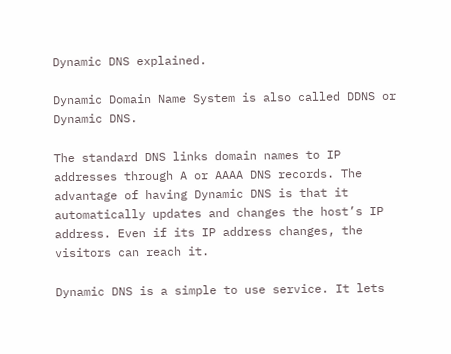Dynamic DNS explained.

Dynamic Domain Name System is also called DDNS or Dynamic DNS.

The standard DNS links domain names to IP addresses through A or AAAA DNS records. The advantage of having Dynamic DNS is that it automatically updates and changes the host’s IP address. Even if its IP address changes, the visitors can reach it.

Dynamic DNS is a simple to use service. It lets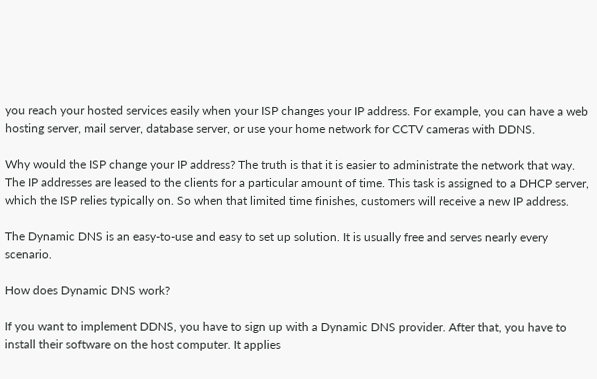you reach your hosted services easily when your ISP changes your IP address. For example, you can have a web hosting server, mail server, database server, or use your home network for CCTV cameras with DDNS.

Why would the ISP change your IP address? The truth is that it is easier to administrate the network that way. The IP addresses are leased to the clients for a particular amount of time. This task is assigned to a DHCP server, which the ISP relies typically on. So when that limited time finishes, customers will receive a new IP address.

The Dynamic DNS is an easy-to-use and easy to set up solution. It is usually free and serves nearly every scenario.

How does Dynamic DNS work?

If you want to implement DDNS, you have to sign up with a Dynamic DNS provider. After that, you have to install their software on the host computer. It applies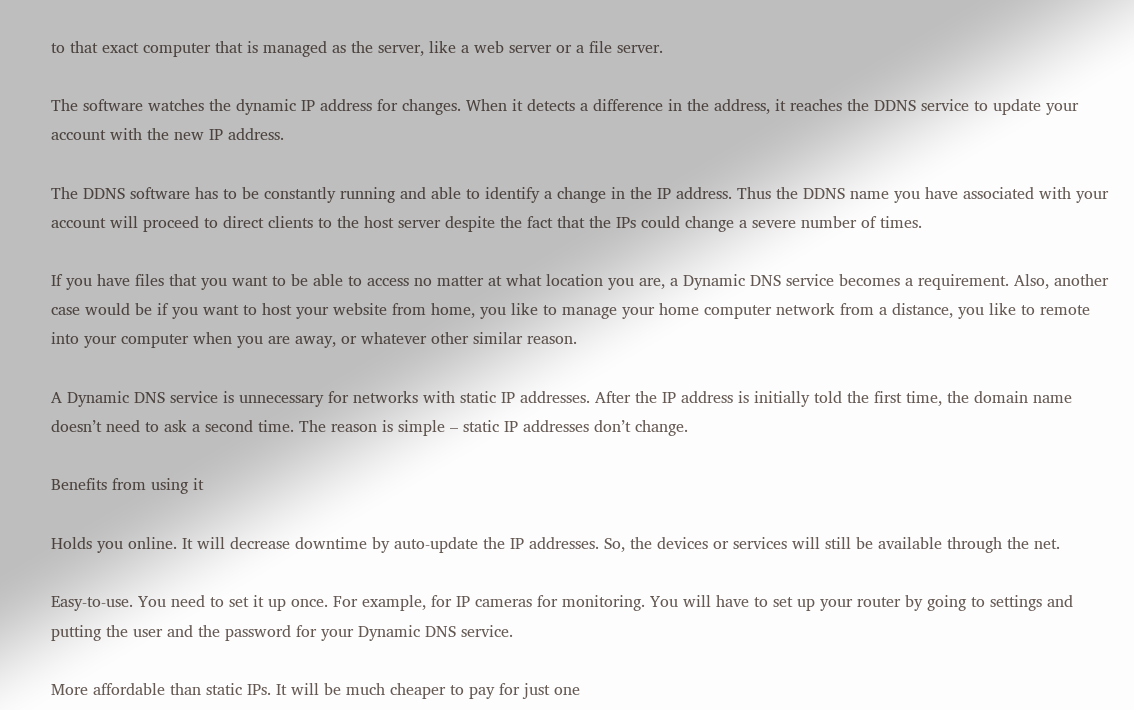to that exact computer that is managed as the server, like a web server or a file server.

The software watches the dynamic IP address for changes. When it detects a difference in the address, it reaches the DDNS service to update your account with the new IP address.

The DDNS software has to be constantly running and able to identify a change in the IP address. Thus the DDNS name you have associated with your account will proceed to direct clients to the host server despite the fact that the IPs could change a severe number of times.

If you have files that you want to be able to access no matter at what location you are, a Dynamic DNS service becomes a requirement. Also, another case would be if you want to host your website from home, you like to manage your home computer network from a distance, you like to remote into your computer when you are away, or whatever other similar reason.

A Dynamic DNS service is unnecessary for networks with static IP addresses. After the IP address is initially told the first time, the domain name doesn’t need to ask a second time. The reason is simple – static IP addresses don’t change.

Benefits from using it

Holds you online. It will decrease downtime by auto-update the IP addresses. So, the devices or services will still be available through the net.

Easy-to-use. You need to set it up once. For example, for IP cameras for monitoring. You will have to set up your router by going to settings and putting the user and the password for your Dynamic DNS service.

More affordable than static IPs. It will be much cheaper to pay for just one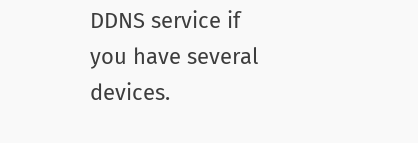DDNS service if you have several devices.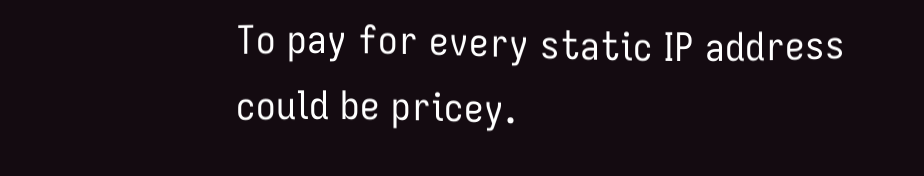To pay for every static IP address could be pricey.